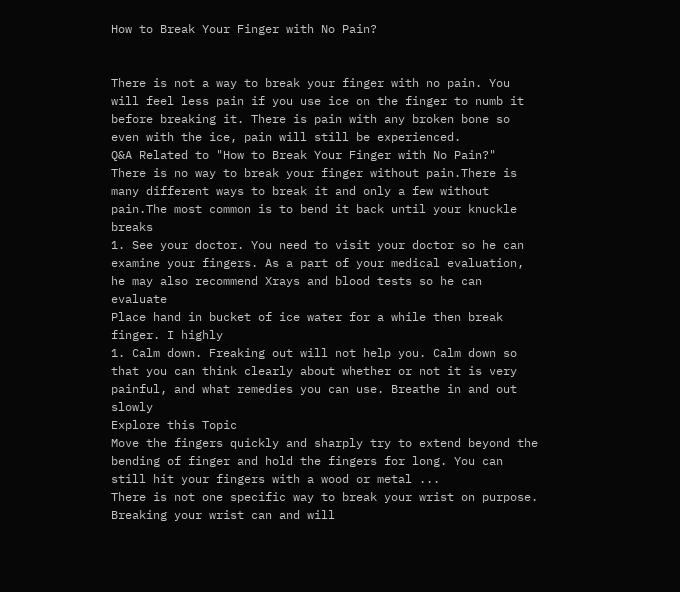How to Break Your Finger with No Pain?


There is not a way to break your finger with no pain. You will feel less pain if you use ice on the finger to numb it before breaking it. There is pain with any broken bone so even with the ice, pain will still be experienced.
Q&A Related to "How to Break Your Finger with No Pain?"
There is no way to break your finger without pain.There is many different ways to break it and only a few without pain.The most common is to bend it back until your knuckle breaks
1. See your doctor. You need to visit your doctor so he can examine your fingers. As a part of your medical evaluation, he may also recommend Xrays and blood tests so he can evaluate
Place hand in bucket of ice water for a while then break finger. I highly
1. Calm down. Freaking out will not help you. Calm down so that you can think clearly about whether or not it is very painful, and what remedies you can use. Breathe in and out slowly
Explore this Topic
Move the fingers quickly and sharply try to extend beyond the bending of finger and hold the fingers for long. You can still hit your fingers with a wood or metal ...
There is not one specific way to break your wrist on purpose. Breaking your wrist can and will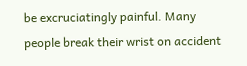be excruciatingly painful. Many people break their wrist on accident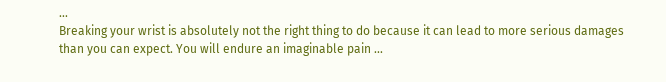...
Breaking your wrist is absolutely not the right thing to do because it can lead to more serious damages than you can expect. You will endure an imaginable pain ...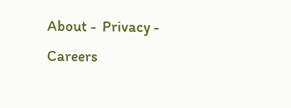About -  Privacy -  Careers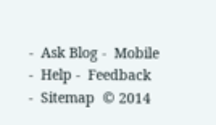-  Ask Blog -  Mobile -  Help -  Feedback  -  Sitemap  © 2014